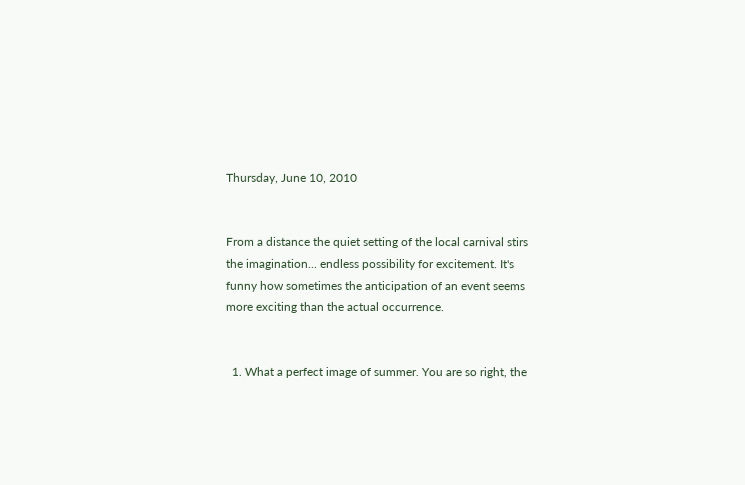Thursday, June 10, 2010


From a distance the quiet setting of the local carnival stirs the imagination... endless possibility for excitement. It's funny how sometimes the anticipation of an event seems more exciting than the actual occurrence.


  1. What a perfect image of summer. You are so right, the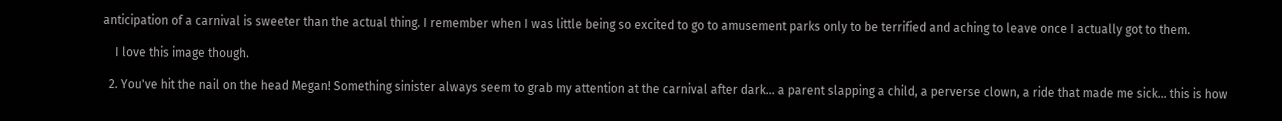anticipation of a carnival is sweeter than the actual thing. I remember when I was little being so excited to go to amusement parks only to be terrified and aching to leave once I actually got to them.

    I love this image though.

  2. You've hit the nail on the head Megan! Something sinister always seem to grab my attention at the carnival after dark... a parent slapping a child, a perverse clown, a ride that made me sick... this is how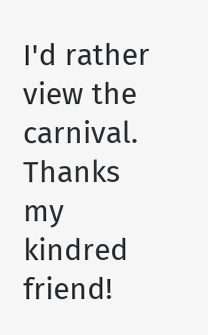I'd rather view the carnival. Thanks my kindred friend!